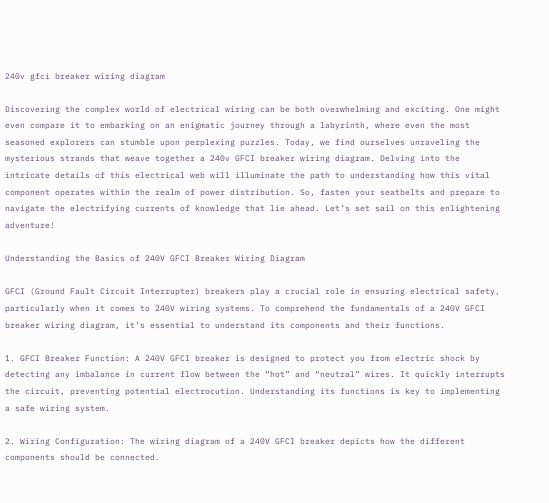240v gfci breaker wiring diagram

Discovering the complex world of electrical wiring can be both overwhelming and exciting. One might even compare it to embarking on an enigmatic journey through a labyrinth, where even the most seasoned explorers can stumble upon perplexing puzzles. Today, we find ourselves unraveling the mysterious strands that weave together a 240v GFCI breaker wiring diagram. Delving into the intricate details of this electrical web will illuminate the path to understanding how this vital component operates within the realm of power distribution. So, fasten your seatbelts and prepare to navigate the electrifying currents of knowledge that lie ahead. Let’s set sail on this enlightening adventure!

Understanding the Basics of 240V GFCI Breaker Wiring Diagram

GFCI (Ground Fault Circuit Interrupter) breakers play a crucial role in ensuring electrical safety, particularly when it comes to 240V wiring systems. To comprehend the fundamentals of a 240V GFCI breaker wiring diagram, it’s essential to understand its components and their functions.

1. GFCI Breaker Function: A 240V GFCI breaker is designed to protect you from electric shock by detecting any imbalance in current flow between the “hot” and “neutral” wires. It quickly interrupts the circuit, preventing potential electrocution. Understanding its functions is key to implementing a safe wiring system.

2. Wiring Configuration: The wiring diagram of a 240V GFCI breaker depicts how the different components should be connected.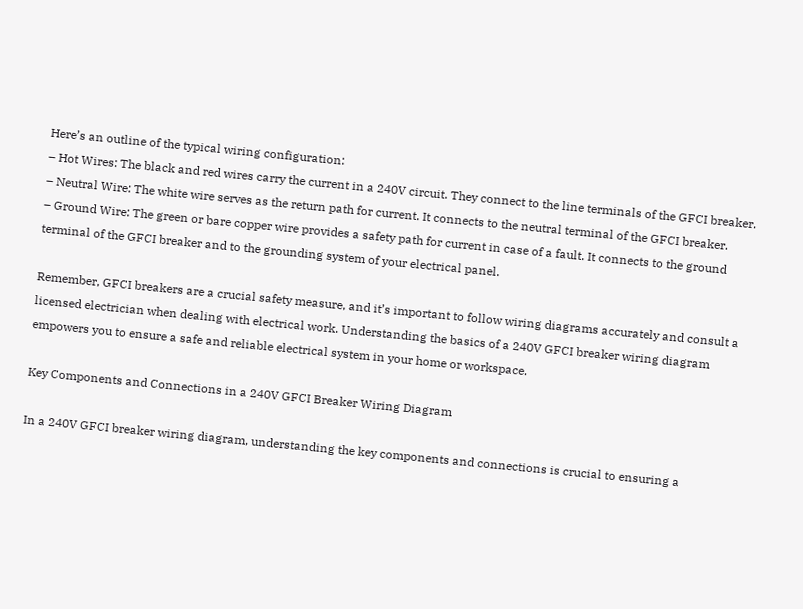Here’s an outline of the typical wiring configuration:
– Hot Wires: The black and red wires carry the current in a 240V circuit. They connect to the line terminals of the GFCI breaker.
– Neutral Wire: The white wire serves as the return path for current. It connects to the neutral terminal of the GFCI breaker.
– Ground Wire: The green or bare copper wire provides a safety path for current in case of a fault. It connects to the ground terminal of the GFCI breaker and to the grounding system of your electrical panel.

Remember, GFCI breakers are a crucial safety measure, and it’s important to follow wiring diagrams accurately and consult a licensed electrician when dealing with electrical work. Understanding the basics of a 240V GFCI breaker wiring diagram empowers you to ensure a safe and reliable electrical system in your home or workspace.

Key Components and Connections in a 240V GFCI Breaker Wiring Diagram

In a 240V GFCI breaker wiring diagram, understanding the key components and connections is crucial to ensuring a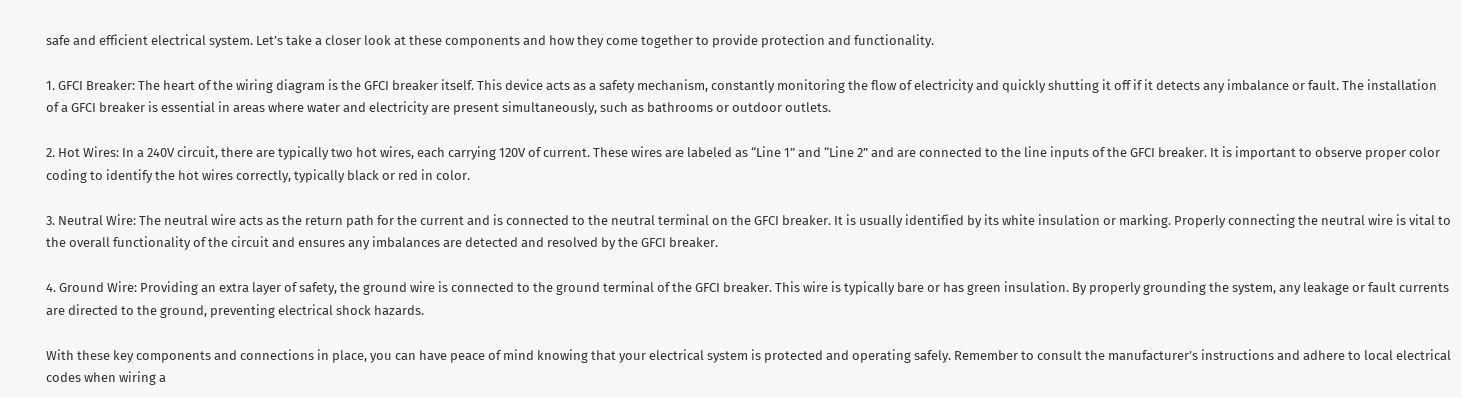safe and efficient electrical system. Let’s take a closer look at these components and how they come together to provide protection and functionality.

1. GFCI Breaker: The heart of the wiring diagram is the GFCI breaker itself. This device acts as a safety mechanism, constantly monitoring the flow of electricity and quickly shutting it off if it detects any imbalance or fault. The installation of a GFCI breaker is essential in areas where water and electricity are present simultaneously, such as bathrooms or outdoor outlets.

2. Hot Wires: In a 240V circuit, there are typically two hot wires, each carrying 120V of current. These wires are labeled as “Line 1” and “Line 2” and are connected to the line inputs of the GFCI breaker. It is important to observe proper color coding to identify the hot wires correctly, typically black or red in color.

3. Neutral Wire: The neutral wire acts as the return path for the current and is connected to the neutral terminal on the GFCI breaker. It is usually identified by its white insulation or marking. Properly connecting the neutral wire is vital to the overall functionality of the circuit and ensures any imbalances are detected and resolved by the GFCI breaker.

4. Ground Wire: Providing an extra layer of safety, the ground wire is connected to the ground terminal of the GFCI breaker. This wire is typically bare or has green insulation. By properly grounding the system, any leakage or fault currents are directed to the ground, preventing electrical shock hazards.

With these key components and connections in place, you can have peace of mind knowing that your electrical system is protected and operating safely. Remember to consult the manufacturer’s instructions and adhere to local electrical codes when wiring a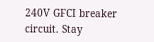240V GFCI breaker circuit. Stay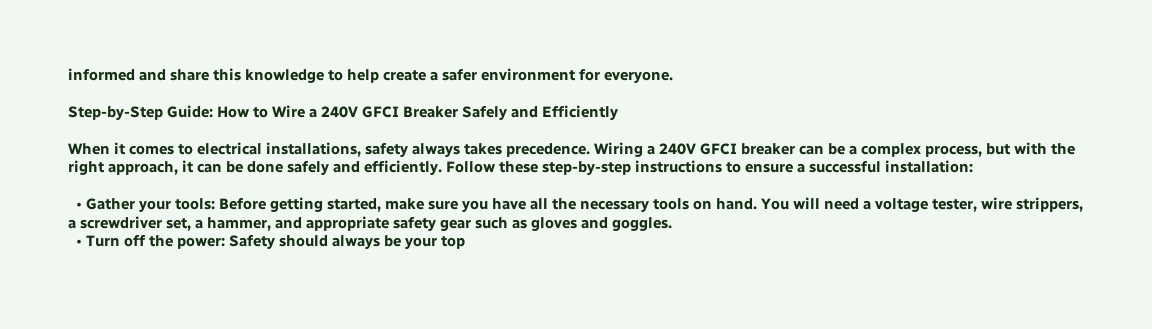informed and share this knowledge to help create a safer environment for everyone.

Step-by-Step Guide: How to Wire a 240V GFCI Breaker Safely and Efficiently

When it comes to electrical installations, safety always takes precedence. Wiring a 240V GFCI breaker can be a complex process, but with the right approach, it can be done safely and efficiently. Follow these step-by-step instructions to ensure a successful installation:

  • Gather your tools: Before getting started, make sure you have all the necessary tools on hand. You will need a voltage tester, wire strippers, a screwdriver set, a hammer, and appropriate safety gear such as gloves and goggles.
  • Turn off the power: Safety should always be your top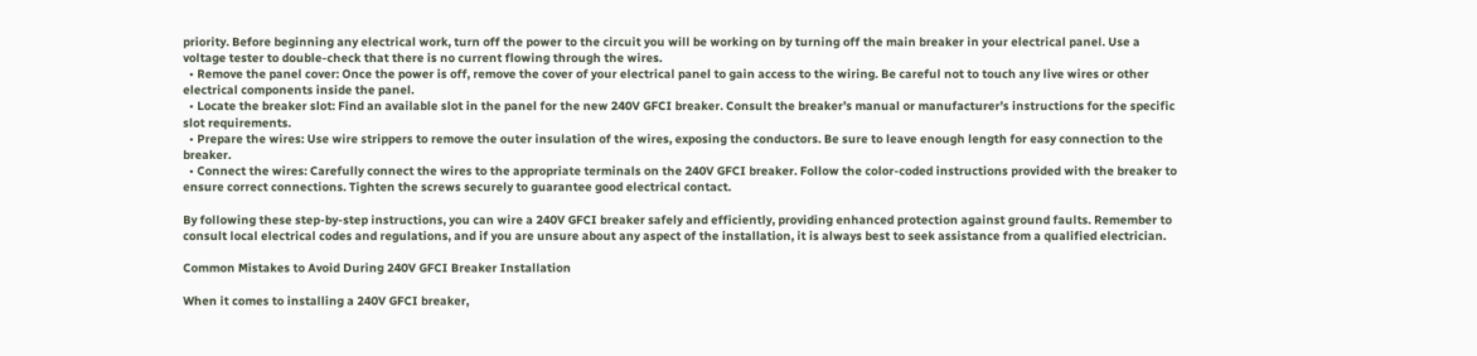priority. Before beginning any electrical work, turn off the power to the circuit you will be working on by turning off the main breaker in your electrical panel. Use a voltage tester to double-check that there is no current flowing through the wires.
  • Remove the panel cover: Once the power is off, remove the cover of your electrical panel to gain access to the wiring. Be careful not to touch any live wires or other electrical components inside the panel.
  • Locate the breaker slot: Find an available slot in the panel for the new 240V GFCI breaker. Consult the breaker’s manual or manufacturer’s instructions for the specific slot requirements.
  • Prepare the wires: Use wire strippers to remove the outer insulation of the wires, exposing the conductors. Be sure to leave enough length for easy connection to the breaker.
  • Connect the wires: Carefully connect the wires to the appropriate terminals on the 240V GFCI breaker. Follow the color-coded instructions provided with the breaker to ensure correct connections. Tighten the screws securely to guarantee good electrical contact.

By following these step-by-step instructions, you can wire a 240V GFCI breaker safely and efficiently, providing enhanced protection against ground faults. Remember to consult local electrical codes and regulations, and if you are unsure about any aspect of the installation, it is always best to seek assistance from a qualified electrician.

Common Mistakes to Avoid During 240V GFCI Breaker Installation

When it comes to installing a 240V GFCI breaker,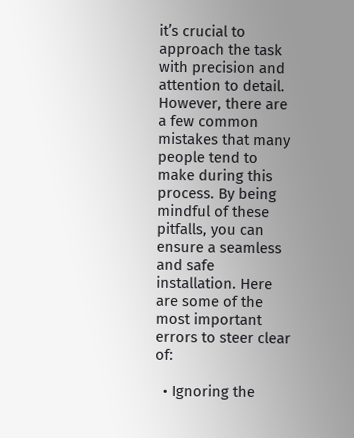it’s crucial to approach the task with precision and attention to detail. However, there are a few common mistakes that many people tend to make during this process. By being mindful of these pitfalls, you can ensure a seamless and safe installation. Here are some of the most important errors to steer clear of:

  • Ignoring the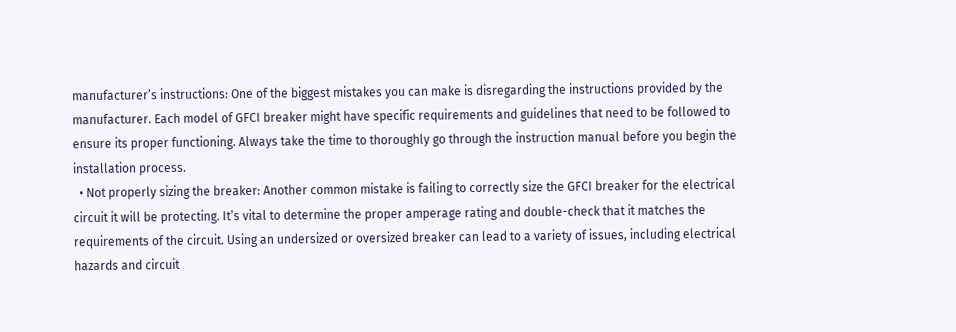manufacturer’s instructions: One of the biggest mistakes you can make is disregarding the instructions provided by the manufacturer. Each model of GFCI breaker might have specific requirements and guidelines that need to be followed to ensure its proper functioning. Always take the time to thoroughly go through the instruction manual before you begin the installation process.
  • Not properly sizing the breaker: Another common mistake is failing to correctly size the GFCI breaker for the electrical circuit it will be protecting. It’s vital to determine the proper amperage rating and double-check that it matches the requirements of the circuit. Using an undersized or oversized breaker can lead to a variety of issues, including electrical hazards and circuit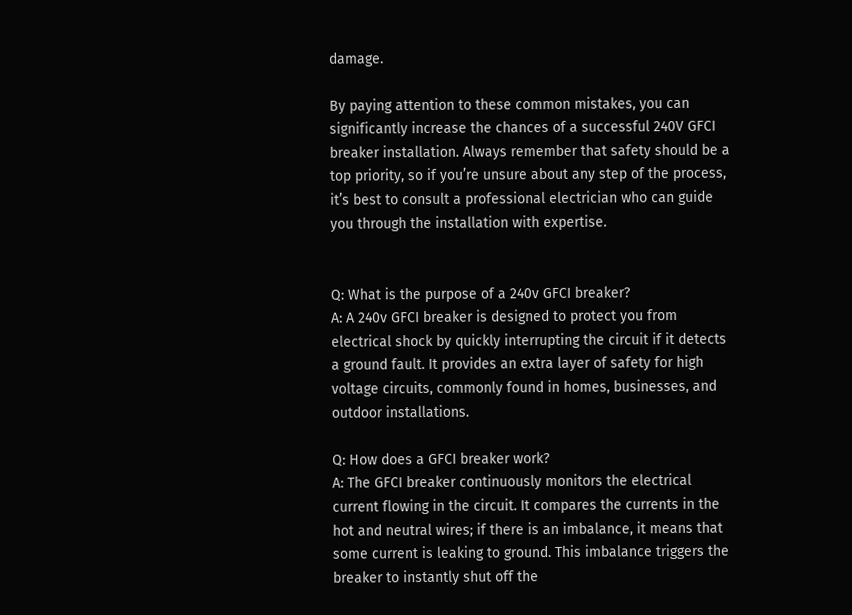damage.

By paying attention to these common mistakes, you can significantly increase the chances of a successful 240V GFCI breaker installation. Always remember that safety should be a top priority, so if you’re unsure about any step of the process, it’s best to consult a professional electrician who can guide you through the installation with expertise.


Q: What is the purpose of a 240v GFCI breaker?
A: A 240v GFCI breaker is designed to protect you from electrical shock by quickly interrupting the circuit if it detects a ground fault. It provides an extra layer of safety for high voltage circuits, commonly found in homes, businesses, and outdoor installations.

Q: How does a GFCI breaker work?
A: The GFCI breaker continuously monitors the electrical current flowing in the circuit. It compares the currents in the hot and neutral wires; if there is an imbalance, it means that some current is leaking to ground. This imbalance triggers the breaker to instantly shut off the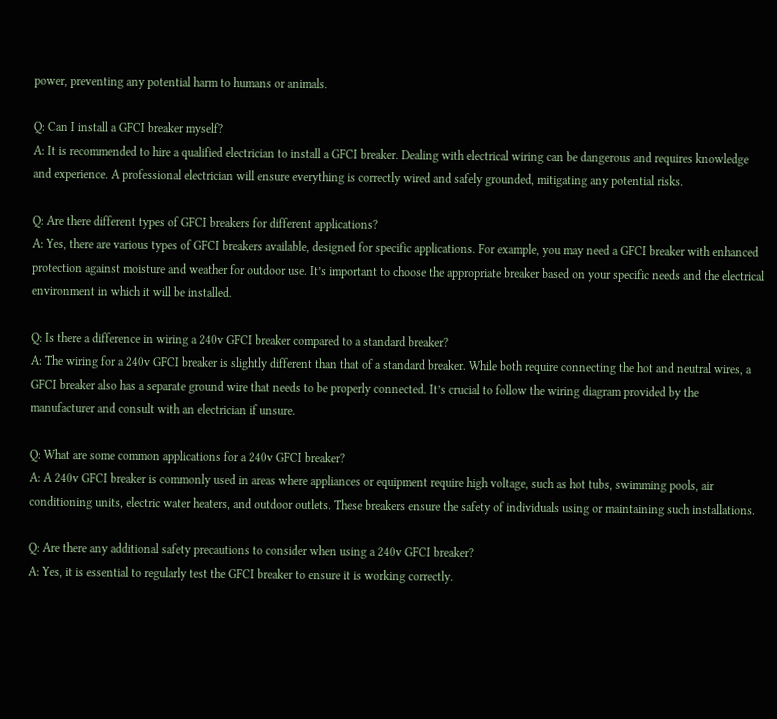power, preventing any potential harm to humans or animals.

Q: Can I install a GFCI breaker myself?
A: It is recommended to hire a qualified electrician to install a GFCI breaker. Dealing with electrical wiring can be dangerous and requires knowledge and experience. A professional electrician will ensure everything is correctly wired and safely grounded, mitigating any potential risks.

Q: Are there different types of GFCI breakers for different applications?
A: Yes, there are various types of GFCI breakers available, designed for specific applications. For example, you may need a GFCI breaker with enhanced protection against moisture and weather for outdoor use. It’s important to choose the appropriate breaker based on your specific needs and the electrical environment in which it will be installed.

Q: Is there a difference in wiring a 240v GFCI breaker compared to a standard breaker?
A: The wiring for a 240v GFCI breaker is slightly different than that of a standard breaker. While both require connecting the hot and neutral wires, a GFCI breaker also has a separate ground wire that needs to be properly connected. It’s crucial to follow the wiring diagram provided by the manufacturer and consult with an electrician if unsure.

Q: What are some common applications for a 240v GFCI breaker?
A: A 240v GFCI breaker is commonly used in areas where appliances or equipment require high voltage, such as hot tubs, swimming pools, air conditioning units, electric water heaters, and outdoor outlets. These breakers ensure the safety of individuals using or maintaining such installations.

Q: Are there any additional safety precautions to consider when using a 240v GFCI breaker?
A: Yes, it is essential to regularly test the GFCI breaker to ensure it is working correctly.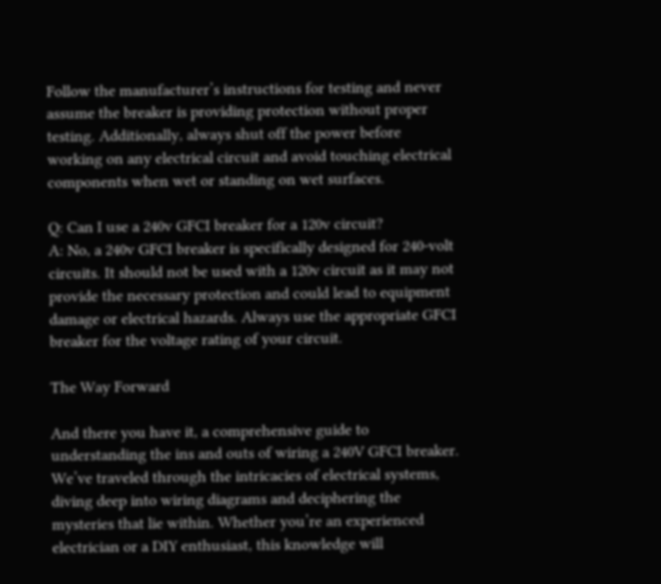Follow the manufacturer’s instructions for testing and never assume the breaker is providing protection without proper testing. Additionally, always shut off the power before working on any electrical circuit and avoid touching electrical components when wet or standing on wet surfaces.

Q: Can I use a 240v GFCI breaker for a 120v circuit?
A: No, a 240v GFCI breaker is specifically designed for 240-volt circuits. It should not be used with a 120v circuit as it may not provide the necessary protection and could lead to equipment damage or electrical hazards. Always use the appropriate GFCI breaker for the voltage rating of your circuit.

The Way Forward

And there you have it, a comprehensive guide to understanding the ins and outs of wiring a 240V GFCI breaker. We’ve traveled through the intricacies of electrical systems, diving deep into wiring diagrams and deciphering the mysteries that lie within. Whether you’re an experienced electrician or a DIY enthusiast, this knowledge will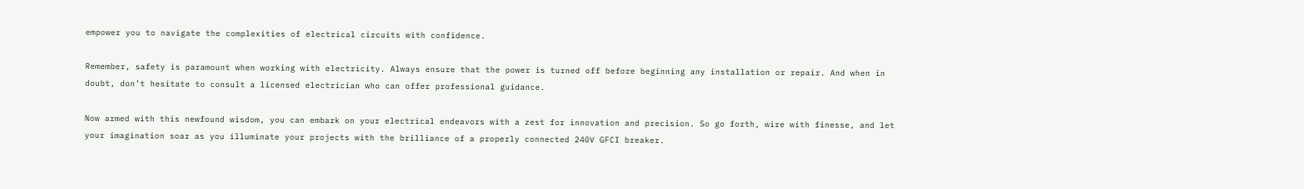empower you to navigate the complexities of electrical circuits with confidence.

Remember, safety is paramount when working with electricity. Always ensure that the power is turned off before beginning any installation or repair. And when in doubt, don’t hesitate to consult a licensed electrician who can offer professional guidance.

Now armed with this newfound wisdom, you can embark on your electrical endeavors with a zest for innovation and precision. So go forth, wire with finesse, and let your imagination soar as you illuminate your projects with the brilliance of a properly connected 240V GFCI breaker.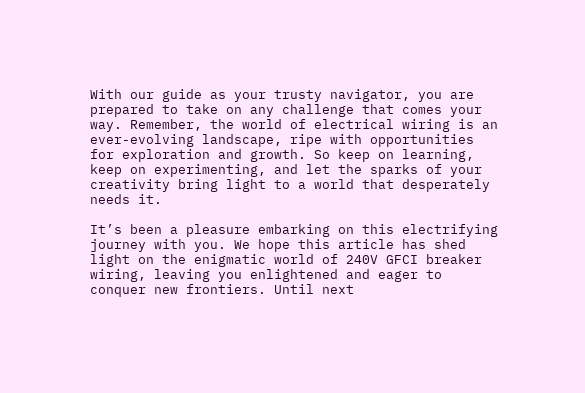With our guide as your trusty navigator, you are prepared to take on any challenge that comes your way. Remember, the world of electrical wiring is an ever-evolving landscape, ripe with opportunities for exploration and growth. So keep on learning, keep on experimenting, and let the sparks of your creativity bring light to a world that desperately needs it.

It’s been a pleasure embarking on this electrifying journey with you. We hope this article has shed light on the enigmatic world of 240V GFCI breaker wiring, leaving you enlightened and eager to conquer new frontiers. Until next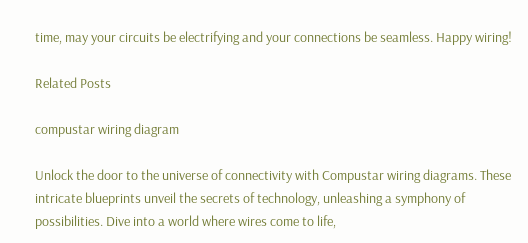time, may your circuits be electrifying and your connections be seamless. Happy wiring!

Related Posts

compustar wiring diagram

Unlock the door to the universe of connectivity with Compustar wiring diagrams. These intricate blueprints unveil the secrets of technology, unleashing a symphony of possibilities. Dive into a world where wires come to life,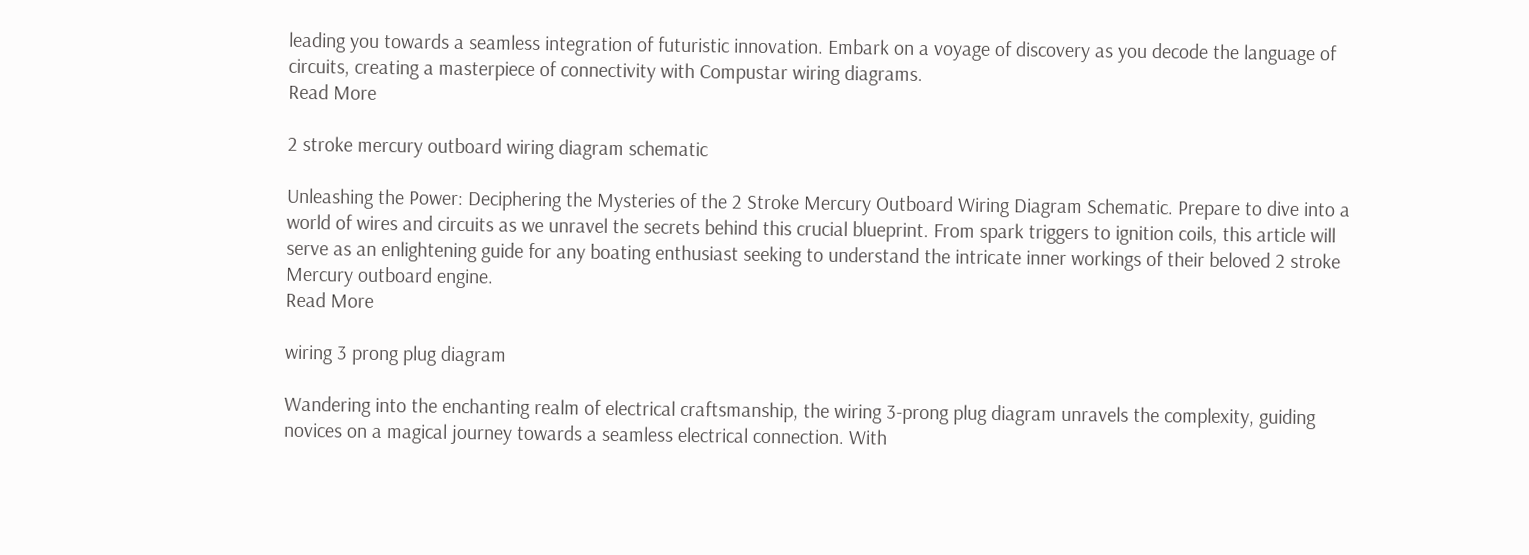leading you towards a seamless integration of futuristic innovation. Embark on a voyage of discovery as you decode the language of circuits, creating a masterpiece of connectivity with Compustar wiring diagrams.
Read More

2 stroke mercury outboard wiring diagram schematic

Unleashing the Power: Deciphering the Mysteries of the 2 Stroke Mercury Outboard Wiring Diagram Schematic. Prepare to dive into a world of wires and circuits as we unravel the secrets behind this crucial blueprint. From spark triggers to ignition coils, this article will serve as an enlightening guide for any boating enthusiast seeking to understand the intricate inner workings of their beloved 2 stroke Mercury outboard engine.
Read More

wiring 3 prong plug diagram

Wandering into the enchanting realm of electrical craftsmanship, the wiring 3-prong plug diagram unravels the complexity, guiding novices on a magical journey towards a seamless electrical connection. With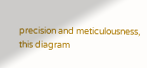precision and meticulousness, this diagram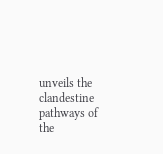unveils the clandestine pathways of the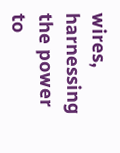wires, harnessing the power to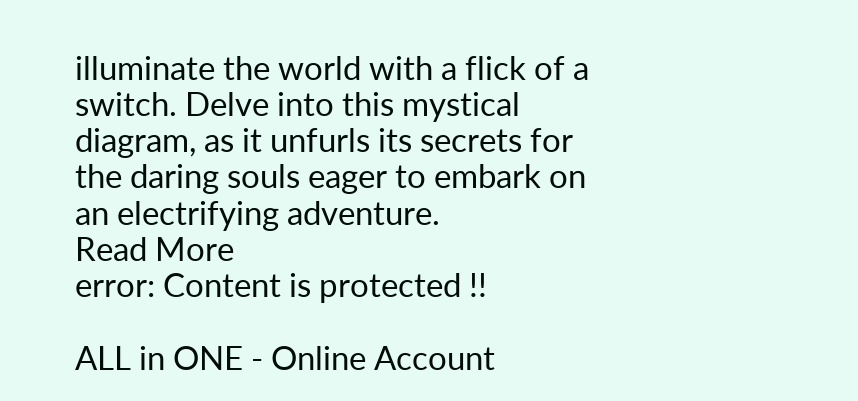illuminate the world with a flick of a switch. Delve into this mystical diagram, as it unfurls its secrets for the daring souls eager to embark on an electrifying adventure.
Read More
error: Content is protected !!

ALL in ONE - Online Account